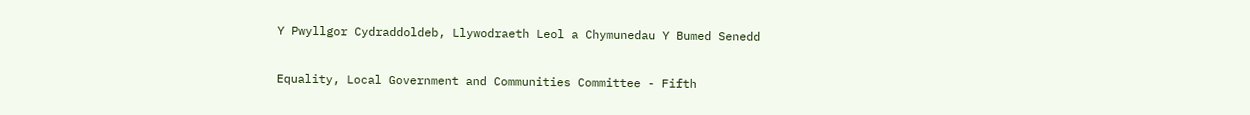Y Pwyllgor Cydraddoldeb, Llywodraeth Leol a Chymunedau Y Bumed Senedd

Equality, Local Government and Communities Committee - Fifth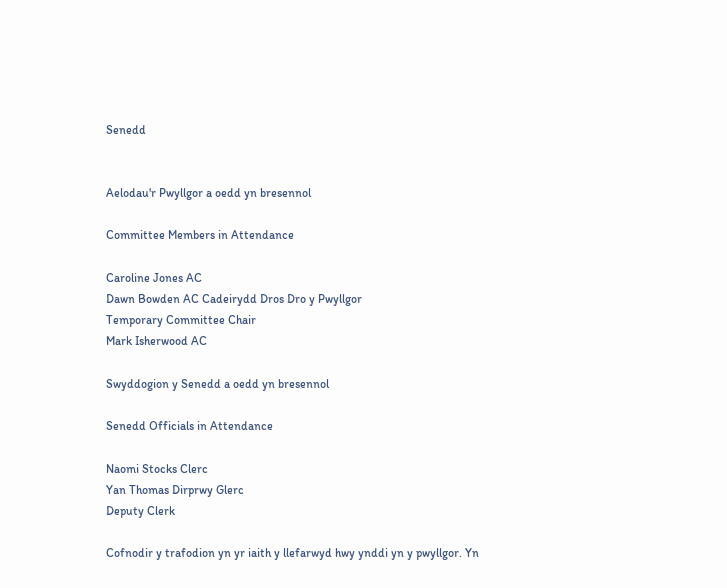Senedd


Aelodau'r Pwyllgor a oedd yn bresennol

Committee Members in Attendance

Caroline Jones AC
Dawn Bowden AC Cadeirydd Dros Dro y Pwyllgor
Temporary Committee Chair
Mark Isherwood AC

Swyddogion y Senedd a oedd yn bresennol

Senedd Officials in Attendance

Naomi Stocks Clerc
Yan Thomas Dirprwy Glerc
Deputy Clerk

Cofnodir y trafodion yn yr iaith y llefarwyd hwy ynddi yn y pwyllgor. Yn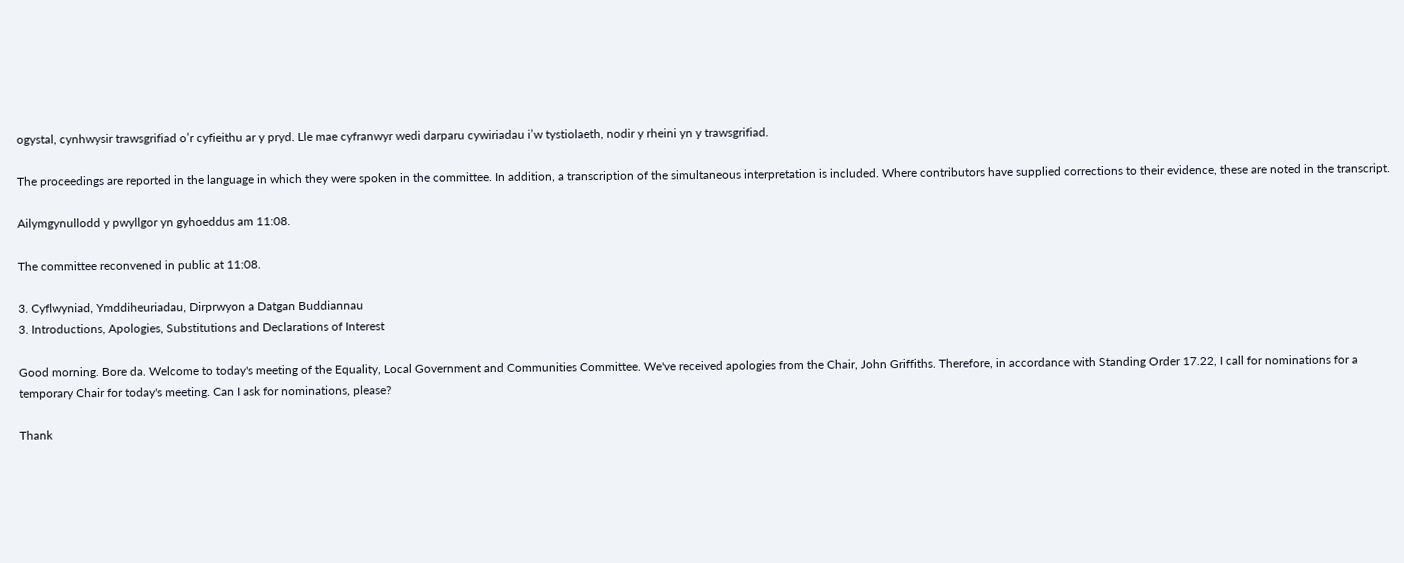ogystal, cynhwysir trawsgrifiad o’r cyfieithu ar y pryd. Lle mae cyfranwyr wedi darparu cywiriadau i’w tystiolaeth, nodir y rheini yn y trawsgrifiad.

The proceedings are reported in the language in which they were spoken in the committee. In addition, a transcription of the simultaneous interpretation is included. Where contributors have supplied corrections to their evidence, these are noted in the transcript.

Ailymgynullodd y pwyllgor yn gyhoeddus am 11:08.

The committee reconvened in public at 11:08.

3. Cyflwyniad, Ymddiheuriadau, Dirprwyon a Datgan Buddiannau
3. Introductions, Apologies, Substitutions and Declarations of Interest

Good morning. Bore da. Welcome to today's meeting of the Equality, Local Government and Communities Committee. We've received apologies from the Chair, John Griffiths. Therefore, in accordance with Standing Order 17.22, I call for nominations for a temporary Chair for today's meeting. Can I ask for nominations, please?

Thank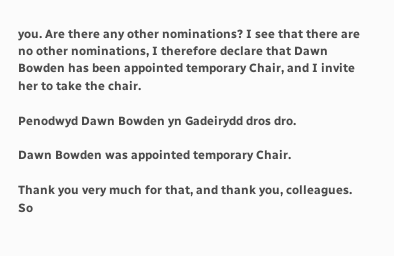you. Are there any other nominations? I see that there are no other nominations, I therefore declare that Dawn Bowden has been appointed temporary Chair, and I invite her to take the chair.

Penodwyd Dawn Bowden yn Gadeirydd dros dro.

Dawn Bowden was appointed temporary Chair.

Thank you very much for that, and thank you, colleagues. So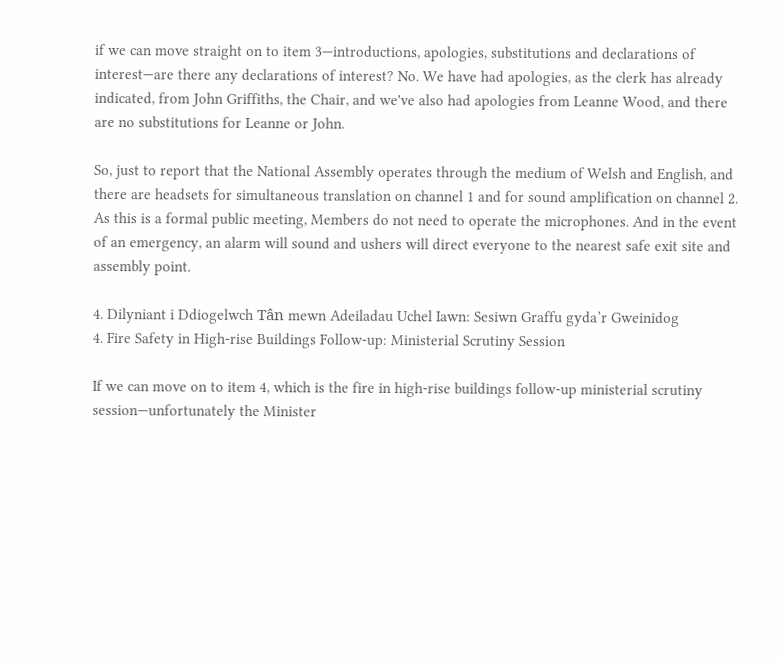if we can move straight on to item 3—introductions, apologies, substitutions and declarations of interest—are there any declarations of interest? No. We have had apologies, as the clerk has already indicated, from John Griffiths, the Chair, and we've also had apologies from Leanne Wood, and there are no substitutions for Leanne or John.

So, just to report that the National Assembly operates through the medium of Welsh and English, and there are headsets for simultaneous translation on channel 1 and for sound amplification on channel 2. As this is a formal public meeting, Members do not need to operate the microphones. And in the event of an emergency, an alarm will sound and ushers will direct everyone to the nearest safe exit site and assembly point.

4. Dilyniant i Ddiogelwch Tân mewn Adeiladau Uchel Iawn: Sesiwn Graffu gyda’r Gweinidog
4. Fire Safety in High-rise Buildings Follow-up: Ministerial Scrutiny Session

If we can move on to item 4, which is the fire in high-rise buildings follow-up ministerial scrutiny session—unfortunately the Minister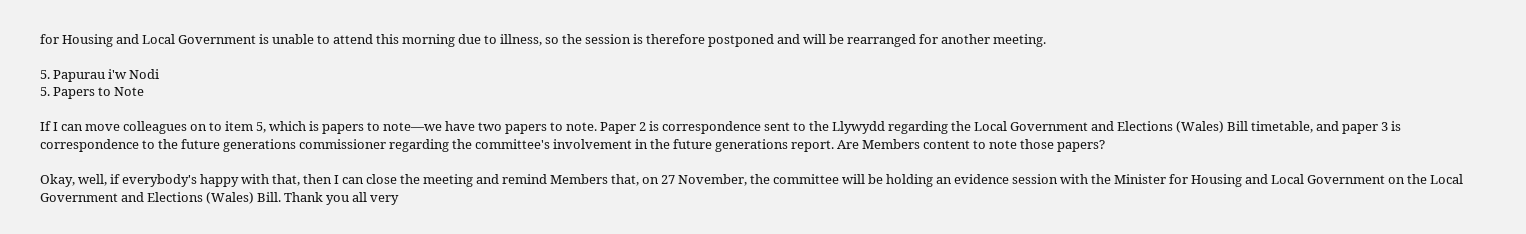for Housing and Local Government is unable to attend this morning due to illness, so the session is therefore postponed and will be rearranged for another meeting.

5. Papurau i'w Nodi
5. Papers to Note

If I can move colleagues on to item 5, which is papers to note—we have two papers to note. Paper 2 is correspondence sent to the Llywydd regarding the Local Government and Elections (Wales) Bill timetable, and paper 3 is correspondence to the future generations commissioner regarding the committee's involvement in the future generations report. Are Members content to note those papers?

Okay, well, if everybody's happy with that, then I can close the meeting and remind Members that, on 27 November, the committee will be holding an evidence session with the Minister for Housing and Local Government on the Local Government and Elections (Wales) Bill. Thank you all very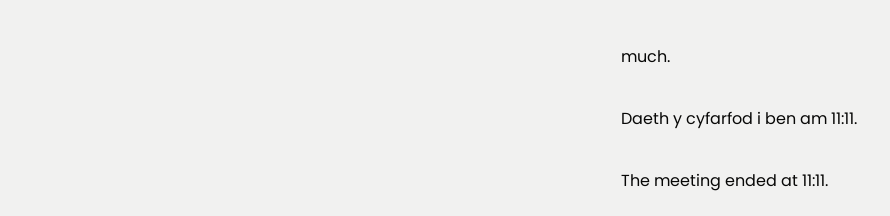much.

Daeth y cyfarfod i ben am 11:11.

The meeting ended at 11:11.